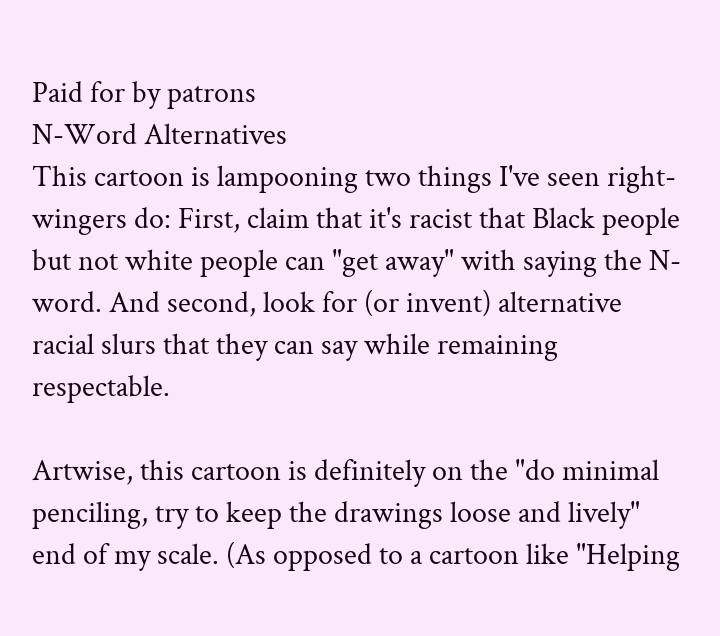Paid for by patrons
N-Word Alternatives
This cartoon is lampooning two things I've seen right-wingers do: First, claim that it's racist that Black people but not white people can "get away" with saying the N-word. And second, look for (or invent) alternative racial slurs that they can say while remaining respectable.

Artwise, this cartoon is definitely on the "do minimal penciling, try to keep the drawings loose and lively" end of my scale. (As opposed to a cartoon like "Helping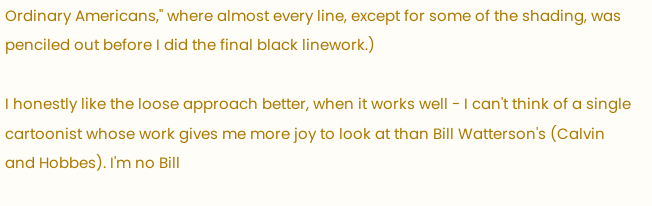Ordinary Americans," where almost every line, except for some of the shading, was penciled out before I did the final black linework.)

I honestly like the loose approach better, when it works well - I can't think of a single cartoonist whose work gives me more joy to look at than Bill Watterson's (Calvin and Hobbes). I'm no Bill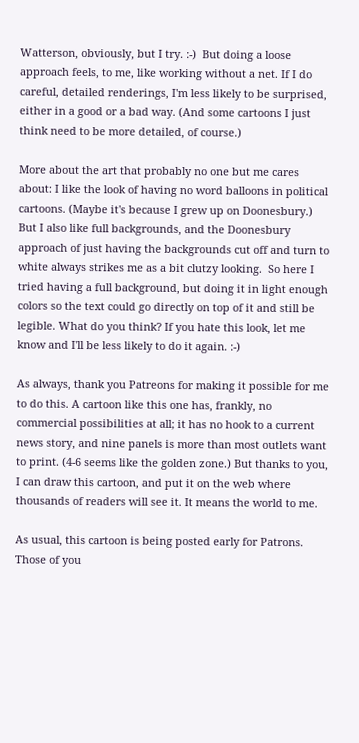Watterson, obviously, but I try. :-)  But doing a loose approach feels, to me, like working without a net. If I do careful, detailed renderings, I'm less likely to be surprised, either in a good or a bad way. (And some cartoons I just think need to be more detailed, of course.)

More about the art that probably no one but me cares about: I like the look of having no word balloons in political cartoons. (Maybe it's because I grew up on Doonesbury.) But I also like full backgrounds, and the Doonesbury approach of just having the backgrounds cut off and turn to white always strikes me as a bit clutzy looking.  So here I tried having a full background, but doing it in light enough colors so the text could go directly on top of it and still be legible. What do you think? If you hate this look, let me know and I'll be less likely to do it again. :-)

As always, thank you Patreons for making it possible for me to do this. A cartoon like this one has, frankly, no commercial possibilities at all; it has no hook to a current news story, and nine panels is more than most outlets want to print. (4-6 seems like the golden zone.) But thanks to you, I can draw this cartoon, and put it on the web where thousands of readers will see it. It means the world to me.

As usual, this cartoon is being posted early for Patrons. Those of you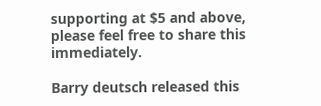supporting at $5 and above, please feel free to share this immediately.

Barry deutsch released this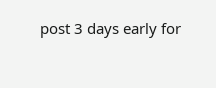post 3 days early for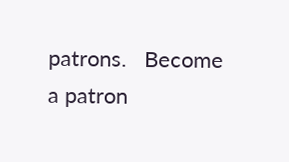patrons.   Become a patron